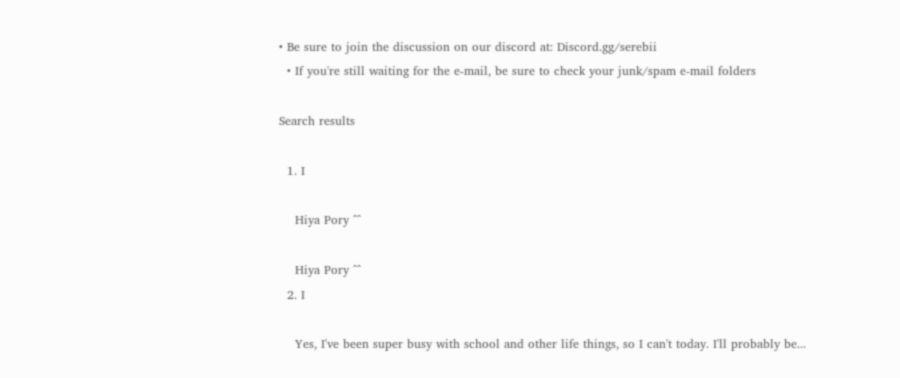• Be sure to join the discussion on our discord at: Discord.gg/serebii
  • If you're still waiting for the e-mail, be sure to check your junk/spam e-mail folders

Search results

  1. I

    Hiya Pory ^^

    Hiya Pory ^^
  2. I

    Yes, I've been super busy with school and other life things, so I can't today. I'll probably be...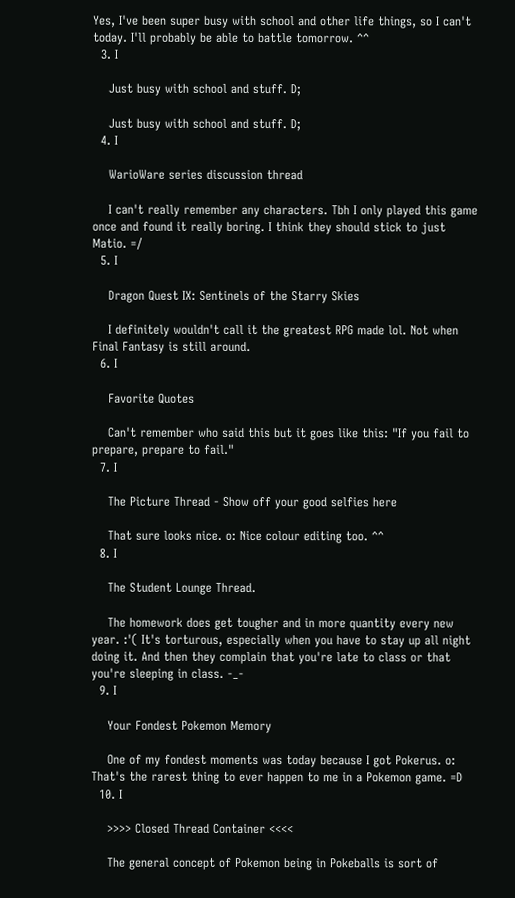Yes, I've been super busy with school and other life things, so I can't today. I'll probably be able to battle tomorrow. ^^
  3. I

    Just busy with school and stuff. D;

    Just busy with school and stuff. D;
  4. I

    WarioWare series discussion thread

    I can't really remember any characters. Tbh I only played this game once and found it really boring. I think they should stick to just Matio. =/
  5. I

    Dragon Quest IX: Sentinels of the Starry Skies

    I definitely wouldn't call it the greatest RPG made lol. Not when Final Fantasy is still around.
  6. I

    Favorite Quotes

    Can't remember who said this but it goes like this: "If you fail to prepare, prepare to fail."
  7. I

    The Picture Thread - Show off your good selfies here

    That sure looks nice. o: Nice colour editing too. ^^
  8. I

    The Student Lounge Thread.

    The homework does get tougher and in more quantity every new year. :'( It's torturous, especially when you have to stay up all night doing it. And then they complain that you're late to class or that you're sleeping in class. -_-
  9. I

    Your Fondest Pokemon Memory

    One of my fondest moments was today because I got Pokerus. o: That's the rarest thing to ever happen to me in a Pokemon game. =D
  10. I

    >>>> Closed Thread Container <<<<

    The general concept of Pokemon being in Pokeballs is sort of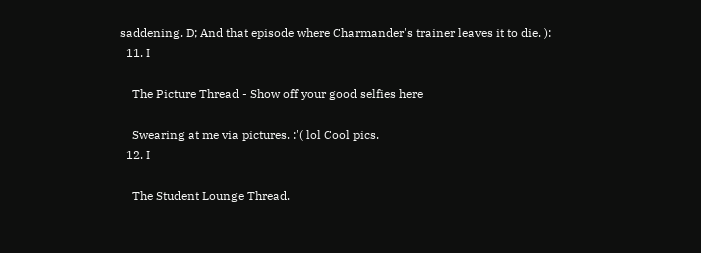saddening. D; And that episode where Charmander's trainer leaves it to die. ):
  11. I

    The Picture Thread - Show off your good selfies here

    Swearing at me via pictures. :'( lol Cool pics.
  12. I

    The Student Lounge Thread.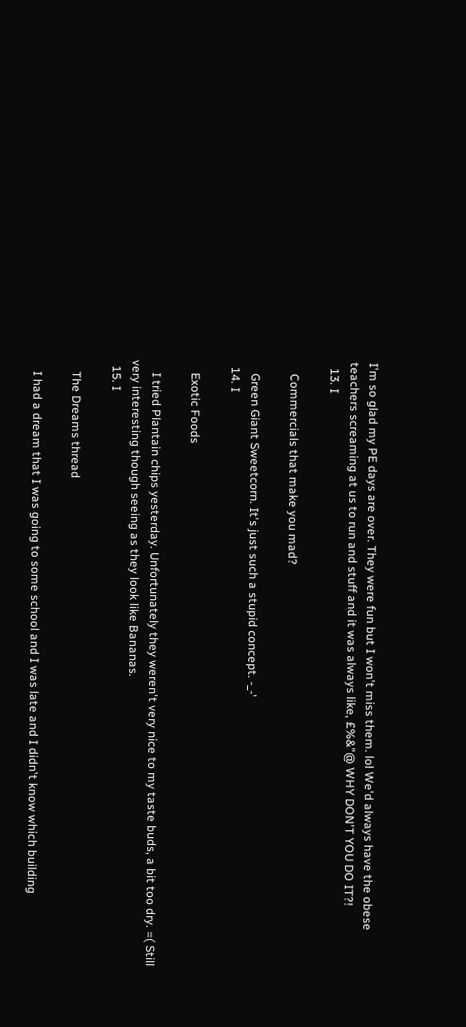I'm so glad my PE days are over. They were fun but I won't miss them. lol We'd always have the obese teachers screaming at us to run and stuff and it was always like, £%&"@ WHY DON'T YOU DO IT?!
  13. I

    Commercials that make you mad?

    Green Giant Sweetcorn. It's just such a stupid concept. -_-'
  14. I

    Exotic Foods

    I tried Plantain chips yesterday. Unfortunately they weren't very nice to my taste buds, a bit too dry. =( Still very interesting though seeing as they look like Bananas.
  15. I

    The Dreams thread

    I had a dream that I was going to some school and I was late and I didn't know which building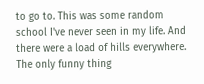to go to. This was some random school I've never seen in my life. And there were a load of hills everywhere. The only funny thing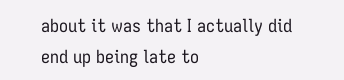about it was that I actually did end up being late to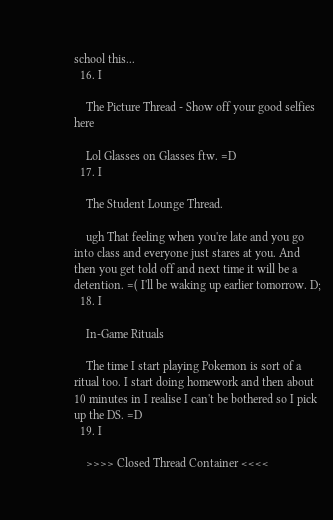school this...
  16. I

    The Picture Thread - Show off your good selfies here

    Lol Glasses on Glasses ftw. =D
  17. I

    The Student Lounge Thread.

    ugh That feeling when you're late and you go into class and everyone just stares at you. And then you get told off and next time it will be a detention. =( I'll be waking up earlier tomorrow. D;
  18. I

    In-Game Rituals

    The time I start playing Pokemon is sort of a ritual too. I start doing homework and then about 10 minutes in I realise I can't be bothered so I pick up the DS. =D
  19. I

    >>>> Closed Thread Container <<<<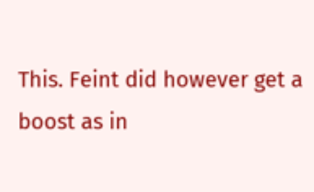This. Feint did however get a boost as in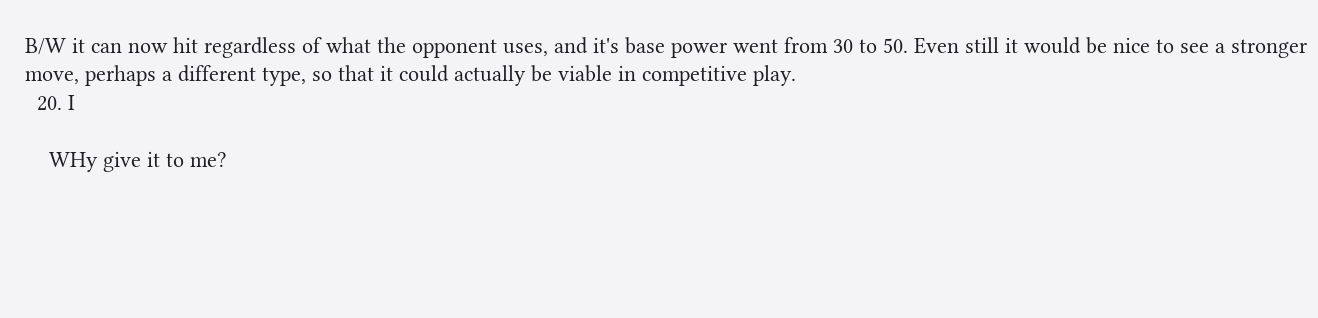B/W it can now hit regardless of what the opponent uses, and it's base power went from 30 to 50. Even still it would be nice to see a stronger move, perhaps a different type, so that it could actually be viable in competitive play.
  20. I

    WHy give it to me?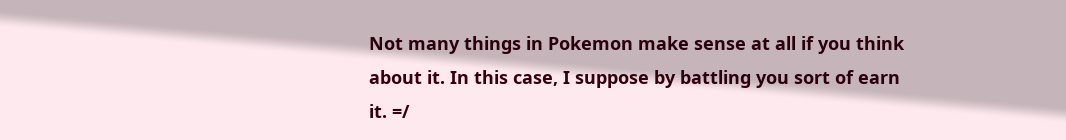Not many things in Pokemon make sense at all if you think about it. In this case, I suppose by battling you sort of earn it. =/